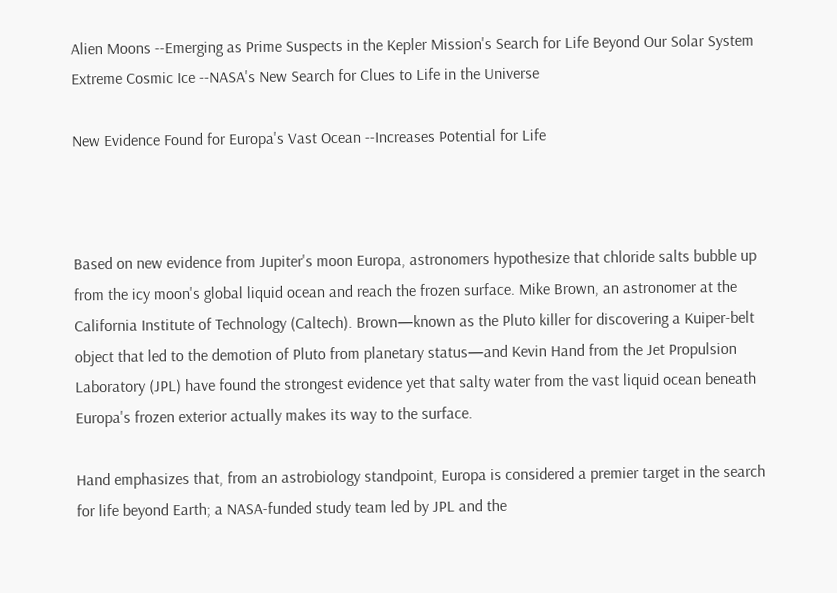Alien Moons --Emerging as Prime Suspects in the Kepler Mission's Search for Life Beyond Our Solar System
Extreme Cosmic Ice --NASA's New Search for Clues to Life in the Universe

New Evidence Found for Europa's Vast Ocean --Increases Potential for Life



Based on new evidence from Jupiter's moon Europa, astronomers hypothesize that chloride salts bubble up from the icy moon's global liquid ocean and reach the frozen surface. Mike Brown, an astronomer at the California Institute of Technology (Caltech). Brown—known as the Pluto killer for discovering a Kuiper-belt object that led to the demotion of Pluto from planetary status—and Kevin Hand from the Jet Propulsion Laboratory (JPL) have found the strongest evidence yet that salty water from the vast liquid ocean beneath Europa's frozen exterior actually makes its way to the surface.

Hand emphasizes that, from an astrobiology standpoint, Europa is considered a premier target in the search for life beyond Earth; a NASA-funded study team led by JPL and the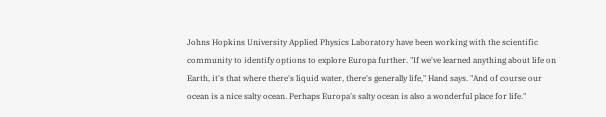Johns Hopkins University Applied Physics Laboratory have been working with the scientific community to identify options to explore Europa further. "If we've learned anything about life on Earth, it's that where there's liquid water, there's generally life," Hand says. "And of course our ocean is a nice salty ocean. Perhaps Europa's salty ocean is also a wonderful place for life."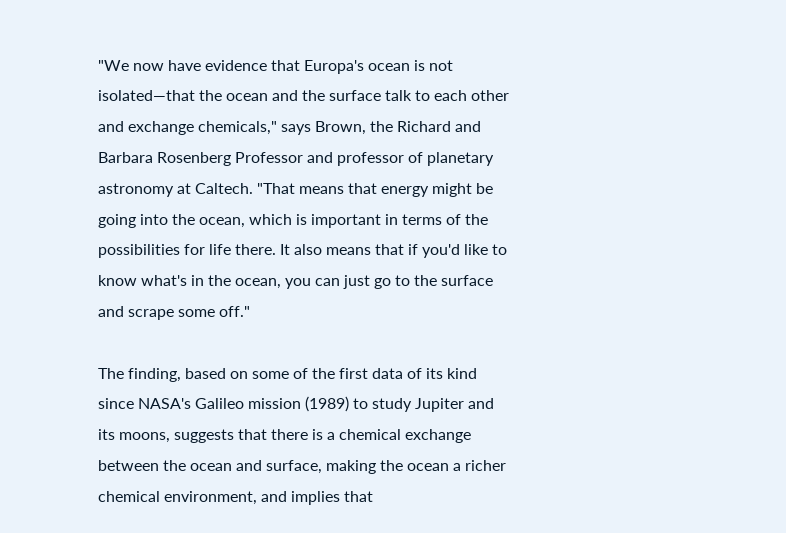"We now have evidence that Europa's ocean is not isolated—that the ocean and the surface talk to each other and exchange chemicals," says Brown, the Richard and Barbara Rosenberg Professor and professor of planetary astronomy at Caltech. "That means that energy might be going into the ocean, which is important in terms of the possibilities for life there. It also means that if you'd like to know what's in the ocean, you can just go to the surface and scrape some off."

The finding, based on some of the first data of its kind since NASA's Galileo mission (1989) to study Jupiter and its moons, suggests that there is a chemical exchange between the ocean and surface, making the ocean a richer chemical environment, and implies that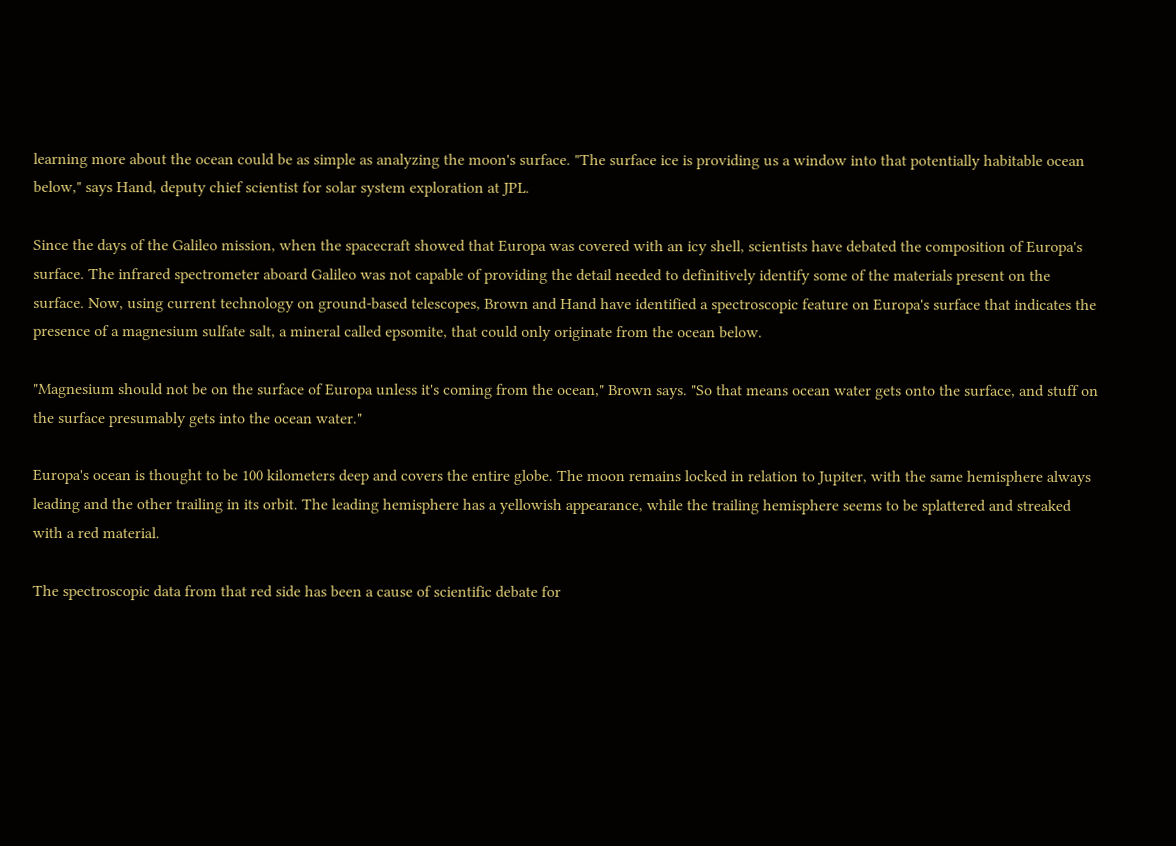learning more about the ocean could be as simple as analyzing the moon's surface. "The surface ice is providing us a window into that potentially habitable ocean below," says Hand, deputy chief scientist for solar system exploration at JPL.

Since the days of the Galileo mission, when the spacecraft showed that Europa was covered with an icy shell, scientists have debated the composition of Europa's surface. The infrared spectrometer aboard Galileo was not capable of providing the detail needed to definitively identify some of the materials present on the surface. Now, using current technology on ground-based telescopes, Brown and Hand have identified a spectroscopic feature on Europa's surface that indicates the presence of a magnesium sulfate salt, a mineral called epsomite, that could only originate from the ocean below.

"Magnesium should not be on the surface of Europa unless it's coming from the ocean," Brown says. "So that means ocean water gets onto the surface, and stuff on the surface presumably gets into the ocean water."

Europa's ocean is thought to be 100 kilometers deep and covers the entire globe. The moon remains locked in relation to Jupiter, with the same hemisphere always leading and the other trailing in its orbit. The leading hemisphere has a yellowish appearance, while the trailing hemisphere seems to be splattered and streaked with a red material.

The spectroscopic data from that red side has been a cause of scientific debate for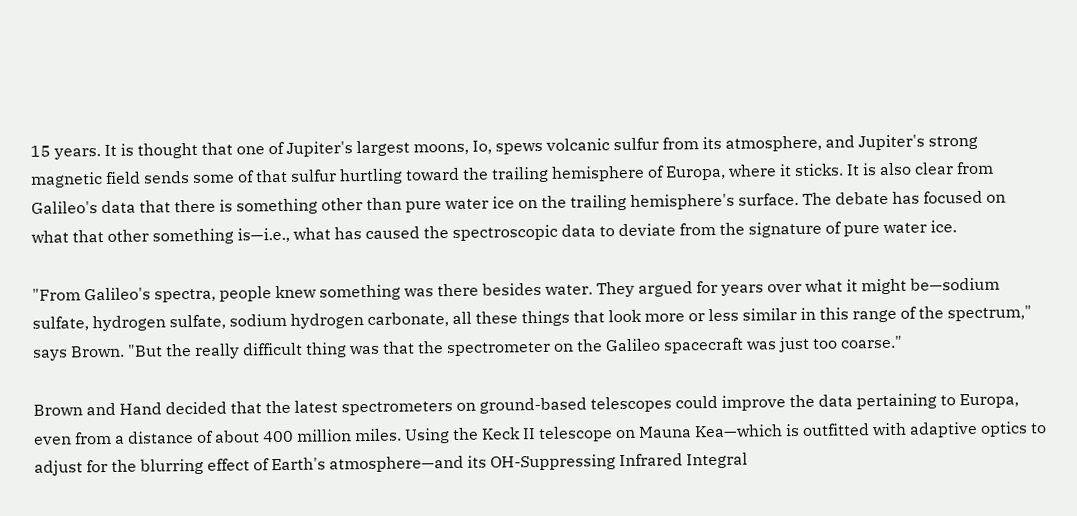15 years. It is thought that one of Jupiter's largest moons, Io, spews volcanic sulfur from its atmosphere, and Jupiter's strong magnetic field sends some of that sulfur hurtling toward the trailing hemisphere of Europa, where it sticks. It is also clear from Galileo's data that there is something other than pure water ice on the trailing hemisphere's surface. The debate has focused on what that other something is—i.e., what has caused the spectroscopic data to deviate from the signature of pure water ice.

"From Galileo's spectra, people knew something was there besides water. They argued for years over what it might be—sodium sulfate, hydrogen sulfate, sodium hydrogen carbonate, all these things that look more or less similar in this range of the spectrum," says Brown. "But the really difficult thing was that the spectrometer on the Galileo spacecraft was just too coarse."

Brown and Hand decided that the latest spectrometers on ground-based telescopes could improve the data pertaining to Europa, even from a distance of about 400 million miles. Using the Keck II telescope on Mauna Kea—which is outfitted with adaptive optics to adjust for the blurring effect of Earth's atmosphere—and its OH-Suppressing Infrared Integral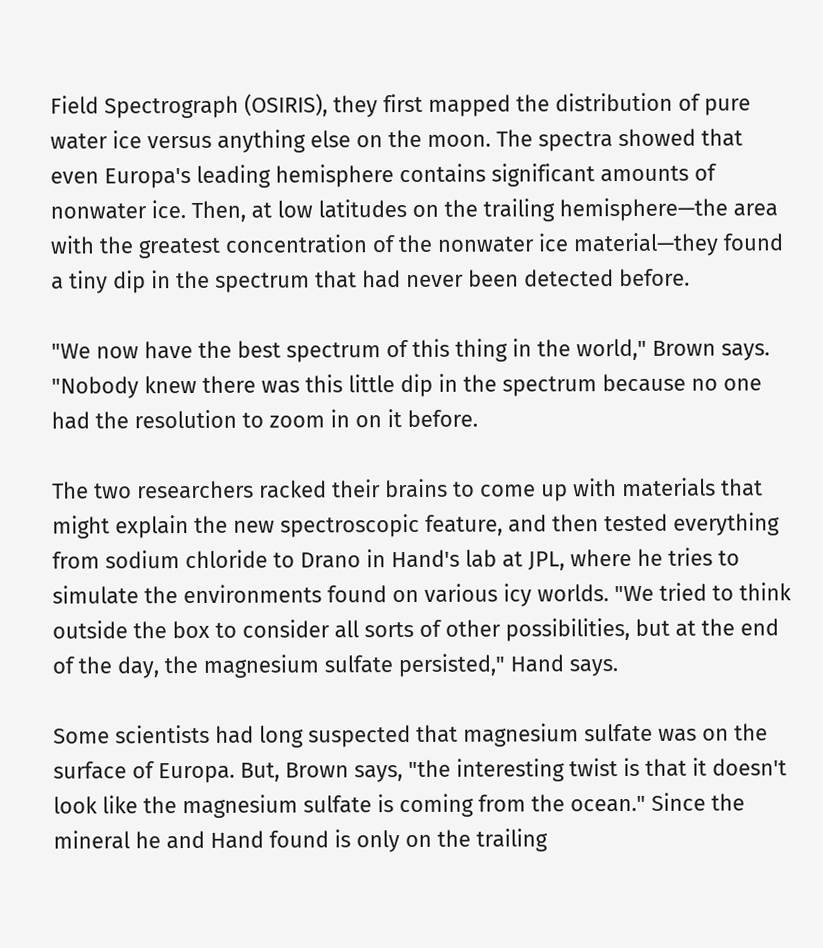Field Spectrograph (OSIRIS), they first mapped the distribution of pure water ice versus anything else on the moon. The spectra showed that even Europa's leading hemisphere contains significant amounts of nonwater ice. Then, at low latitudes on the trailing hemisphere—the area with the greatest concentration of the nonwater ice material—they found a tiny dip in the spectrum that had never been detected before.

"We now have the best spectrum of this thing in the world," Brown says. "Nobody knew there was this little dip in the spectrum because no one had the resolution to zoom in on it before.

The two researchers racked their brains to come up with materials that might explain the new spectroscopic feature, and then tested everything from sodium chloride to Drano in Hand's lab at JPL, where he tries to simulate the environments found on various icy worlds. "We tried to think outside the box to consider all sorts of other possibilities, but at the end of the day, the magnesium sulfate persisted," Hand says.

Some scientists had long suspected that magnesium sulfate was on the surface of Europa. But, Brown says, "the interesting twist is that it doesn't look like the magnesium sulfate is coming from the ocean." Since the mineral he and Hand found is only on the trailing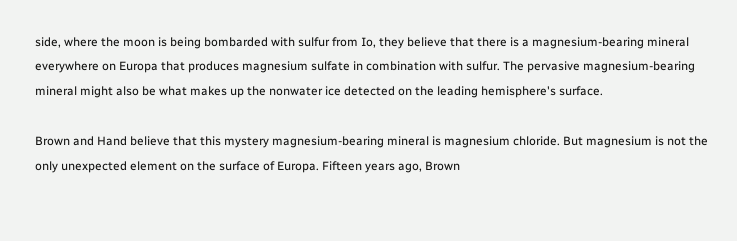side, where the moon is being bombarded with sulfur from Io, they believe that there is a magnesium-bearing mineral everywhere on Europa that produces magnesium sulfate in combination with sulfur. The pervasive magnesium-bearing mineral might also be what makes up the nonwater ice detected on the leading hemisphere's surface.

Brown and Hand believe that this mystery magnesium-bearing mineral is magnesium chloride. But magnesium is not the only unexpected element on the surface of Europa. Fifteen years ago, Brown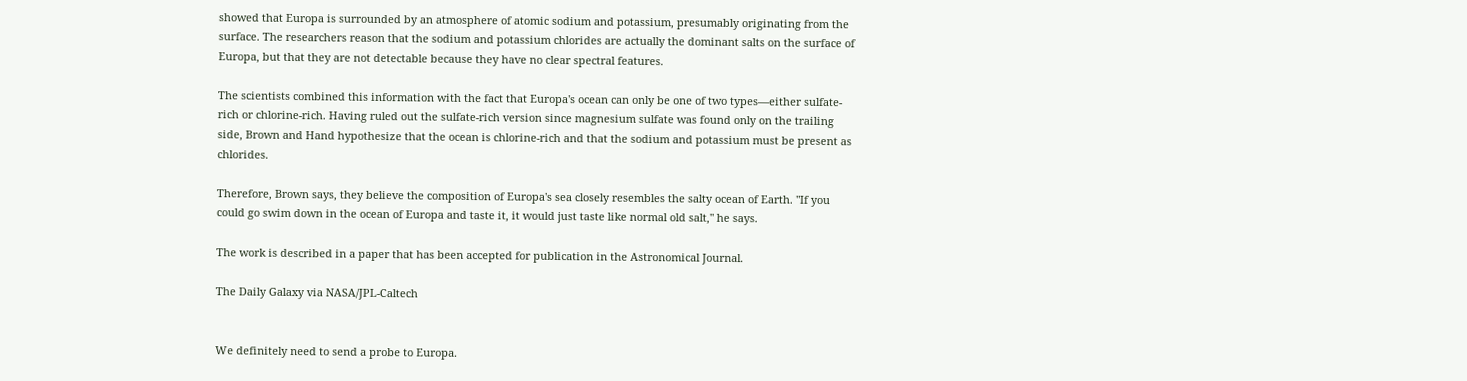showed that Europa is surrounded by an atmosphere of atomic sodium and potassium, presumably originating from the surface. The researchers reason that the sodium and potassium chlorides are actually the dominant salts on the surface of Europa, but that they are not detectable because they have no clear spectral features.

The scientists combined this information with the fact that Europa's ocean can only be one of two types—either sulfate-rich or chlorine-rich. Having ruled out the sulfate-rich version since magnesium sulfate was found only on the trailing side, Brown and Hand hypothesize that the ocean is chlorine-rich and that the sodium and potassium must be present as chlorides.

Therefore, Brown says, they believe the composition of Europa's sea closely resembles the salty ocean of Earth. "If you could go swim down in the ocean of Europa and taste it, it would just taste like normal old salt," he says.

The work is described in a paper that has been accepted for publication in the Astronomical Journal.

The Daily Galaxy via NASA/JPL-Caltech


We definitely need to send a probe to Europa.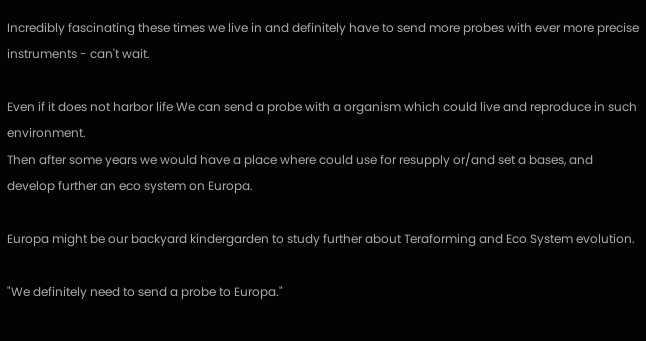Incredibly fascinating these times we live in and definitely have to send more probes with ever more precise instruments - can't wait.

Even if it does not harbor life We can send a probe with a organism which could live and reproduce in such environment.
Then after some years we would have a place where could use for resupply or/and set a bases, and develop further an eco system on Europa.

Europa might be our backyard kindergarden to study further about Teraforming and Eco System evolution.

"We definitely need to send a probe to Europa."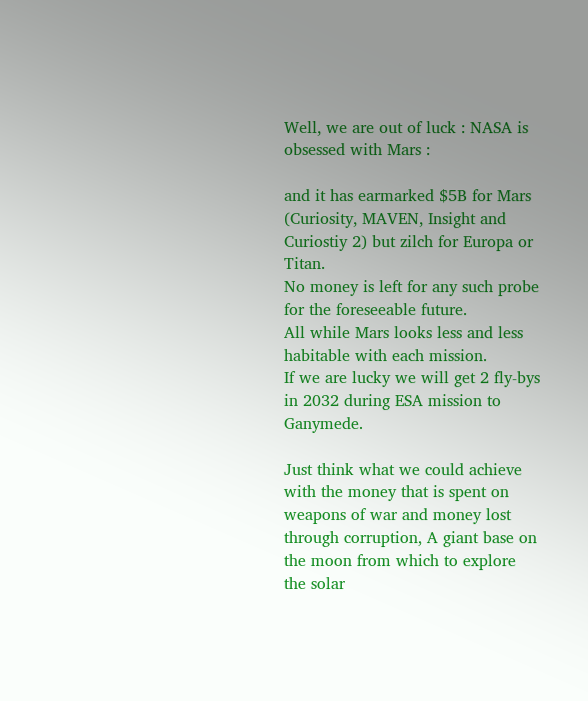Well, we are out of luck : NASA is obsessed with Mars :

and it has earmarked $5B for Mars (Curiosity, MAVEN, Insight and Curiostiy 2) but zilch for Europa or Titan.
No money is left for any such probe for the foreseeable future.
All while Mars looks less and less habitable with each mission.
If we are lucky we will get 2 fly-bys in 2032 during ESA mission to Ganymede.

Just think what we could achieve with the money that is spent on weapons of war and money lost through corruption, A giant base on the moon from which to explore the solar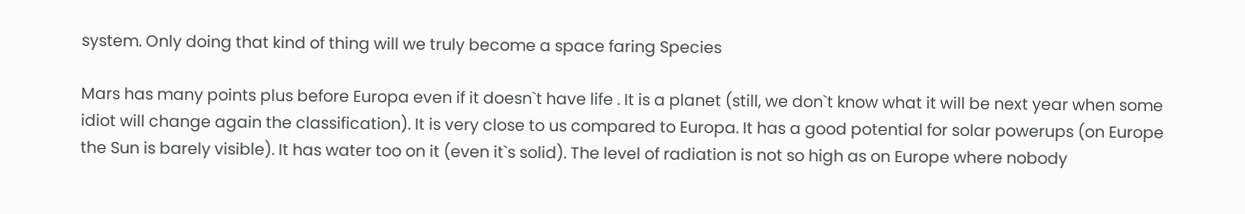system. Only doing that kind of thing will we truly become a space faring Species

Mars has many points plus before Europa even if it doesn`t have life . It is a planet (still, we don`t know what it will be next year when some idiot will change again the classification). It is very close to us compared to Europa. It has a good potential for solar powerups (on Europe the Sun is barely visible). It has water too on it (even it`s solid). The level of radiation is not so high as on Europe where nobody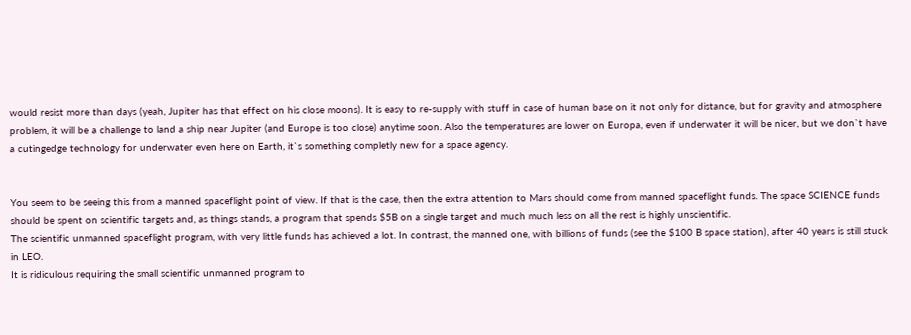would resist more than days (yeah, Jupiter has that effect on his close moons). It is easy to re-supply with stuff in case of human base on it not only for distance, but for gravity and atmosphere problem, it will be a challenge to land a ship near Jupiter (and Europe is too close) anytime soon. Also the temperatures are lower on Europa, even if underwater it will be nicer, but we don`t have a cutingedge technology for underwater even here on Earth, it`s something completly new for a space agency.


You seem to be seeing this from a manned spaceflight point of view. If that is the case, then the extra attention to Mars should come from manned spaceflight funds. The space SCIENCE funds should be spent on scientific targets and, as things stands, a program that spends $5B on a single target and much much less on all the rest is highly unscientific.
The scientific unmanned spaceflight program, with very little funds has achieved a lot. In contrast, the manned one, with billions of funds (see the $100 B space station), after 40 years is still stuck in LEO.
It is ridiculous requiring the small scientific unmanned program to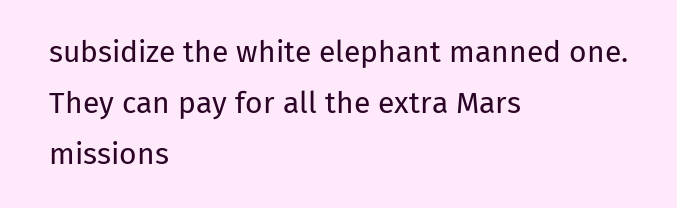subsidize the white elephant manned one. They can pay for all the extra Mars missions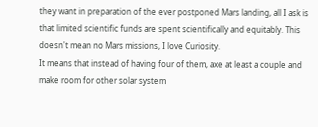they want in preparation of the ever postponed Mars landing, all I ask is that limited scientific funds are spent scientifically and equitably. This doesn't mean no Mars missions, I love Curiosity.
It means that instead of having four of them, axe at least a couple and make room for other solar system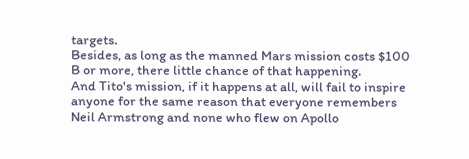targets.
Besides, as long as the manned Mars mission costs $100 B or more, there little chance of that happening.
And Tito's mission, if it happens at all, will fail to inspire anyone for the same reason that everyone remembers Neil Armstrong and none who flew on Apollo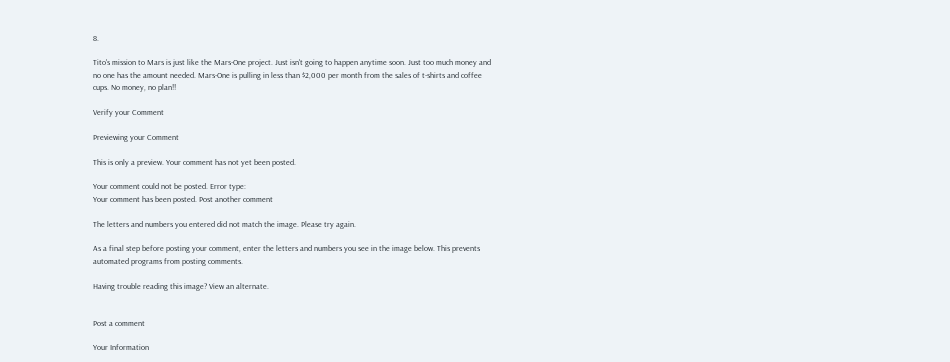8.

Tito's mission to Mars is just like the Mars-One project. Just isn't going to happen anytime soon. Just too much money and no one has the amount needed. Mars-One is pulling in less than $2,000 per month from the sales of t-shirts and coffee cups. No money, no plan!!

Verify your Comment

Previewing your Comment

This is only a preview. Your comment has not yet been posted.

Your comment could not be posted. Error type:
Your comment has been posted. Post another comment

The letters and numbers you entered did not match the image. Please try again.

As a final step before posting your comment, enter the letters and numbers you see in the image below. This prevents automated programs from posting comments.

Having trouble reading this image? View an alternate.


Post a comment

Your Information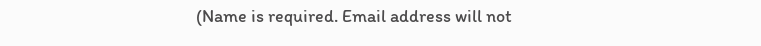(Name is required. Email address will not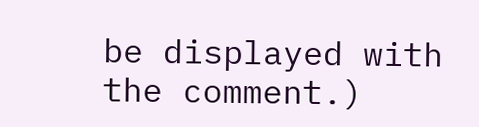be displayed with the comment.)